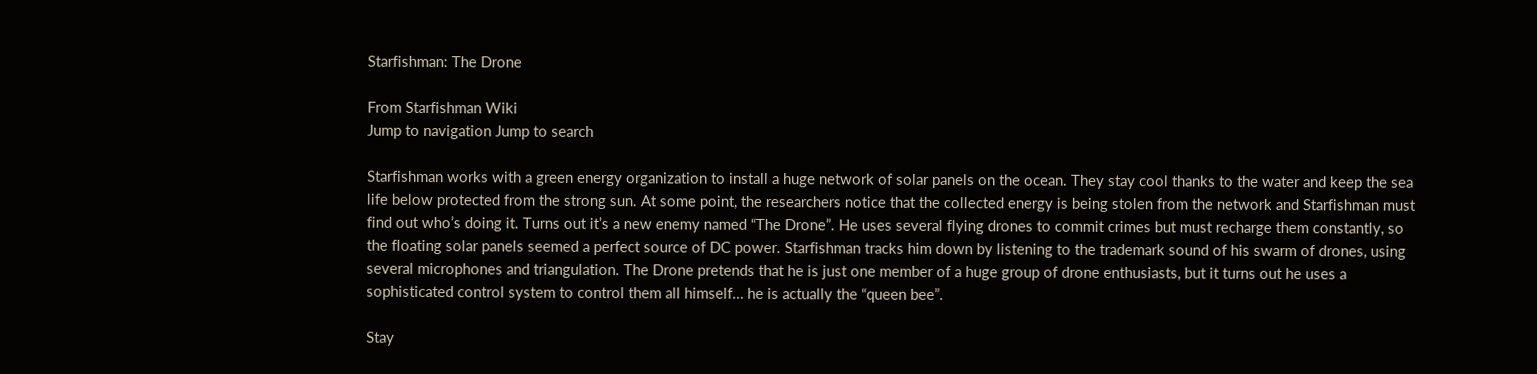Starfishman: The Drone

From Starfishman Wiki
Jump to navigation Jump to search

Starfishman works with a green energy organization to install a huge network of solar panels on the ocean. They stay cool thanks to the water and keep the sea life below protected from the strong sun. At some point, the researchers notice that the collected energy is being stolen from the network and Starfishman must find out who’s doing it. Turns out it’s a new enemy named “The Drone”. He uses several flying drones to commit crimes but must recharge them constantly, so the floating solar panels seemed a perfect source of DC power. Starfishman tracks him down by listening to the trademark sound of his swarm of drones, using several microphones and triangulation. The Drone pretends that he is just one member of a huge group of drone enthusiasts, but it turns out he uses a sophisticated control system to control them all himself… he is actually the “queen bee”.

Stay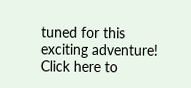tuned for this exciting adventure! Click here to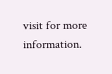visit for more information.